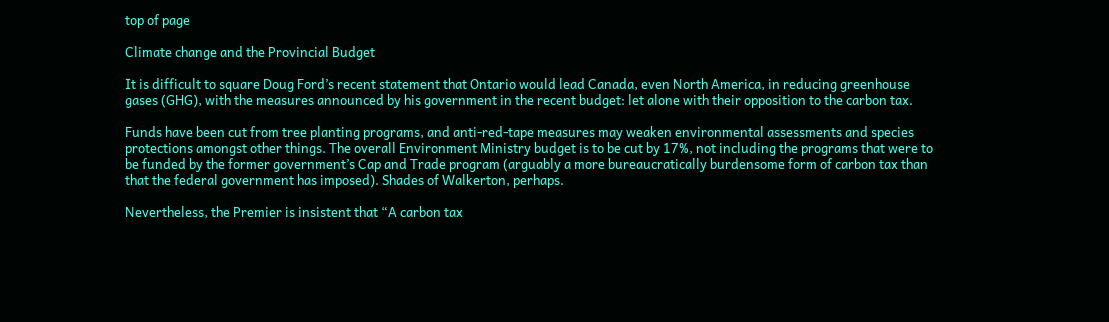top of page

Climate change and the Provincial Budget

It is difficult to square Doug Ford’s recent statement that Ontario would lead Canada, even North America, in reducing greenhouse gases (GHG), with the measures announced by his government in the recent budget: let alone with their opposition to the carbon tax.

Funds have been cut from tree planting programs, and anti-red-tape measures may weaken environmental assessments and species protections amongst other things. The overall Environment Ministry budget is to be cut by 17%, not including the programs that were to be funded by the former government’s Cap and Trade program (arguably a more bureaucratically burdensome form of carbon tax than that the federal government has imposed). Shades of Walkerton, perhaps.

Nevertheless, the Premier is insistent that “A carbon tax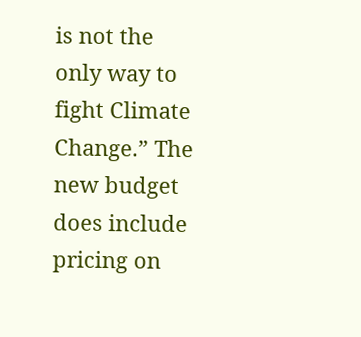is not the only way to fight Climate Change.” The new budget does include pricing on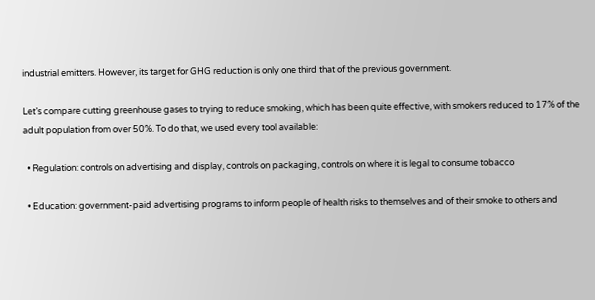industrial emitters. However, its target for GHG reduction is only one third that of the previous government.

Let’s compare cutting greenhouse gases to trying to reduce smoking, which has been quite effective, with smokers reduced to 17% of the adult population from over 50%. To do that, we used every tool available:

  • Regulation: controls on advertising and display, controls on packaging, controls on where it is legal to consume tobacco

  • Education: government-paid advertising programs to inform people of health risks to themselves and of their smoke to others and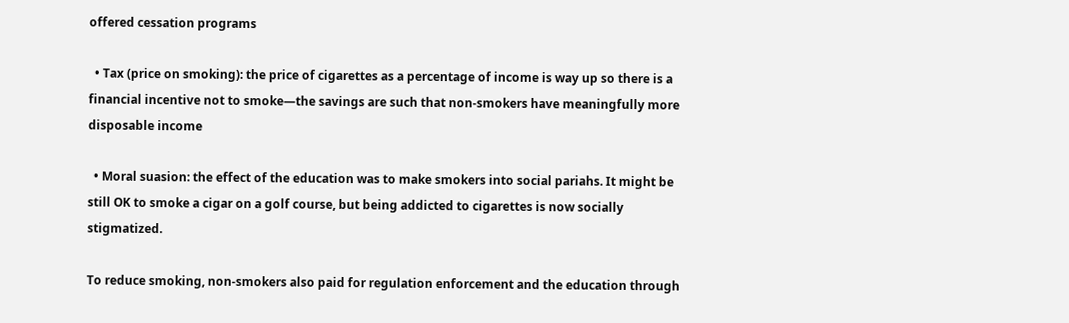offered cessation programs

  • Tax (price on smoking): the price of cigarettes as a percentage of income is way up so there is a financial incentive not to smoke—the savings are such that non-smokers have meaningfully more disposable income

  • Moral suasion: the effect of the education was to make smokers into social pariahs. It might be still OK to smoke a cigar on a golf course, but being addicted to cigarettes is now socially stigmatized.

To reduce smoking, non-smokers also paid for regulation enforcement and the education through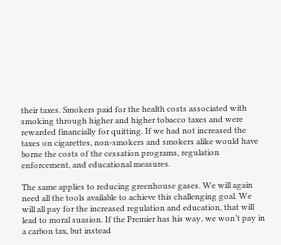their taxes. Smokers paid for the health costs associated with smoking through higher and higher tobacco taxes and were rewarded financially for quitting. If we had not increased the taxes on cigarettes, non-smokers and smokers alike would have borne the costs of the cessation programs, regulation enforcement, and educational measures.

The same applies to reducing greenhouse gases. We will again need all the tools available to achieve this challenging goal. We will all pay for the increased regulation and education, that will lead to moral suasion. If the Premier has his way, we won’t pay in a carbon tax, but instead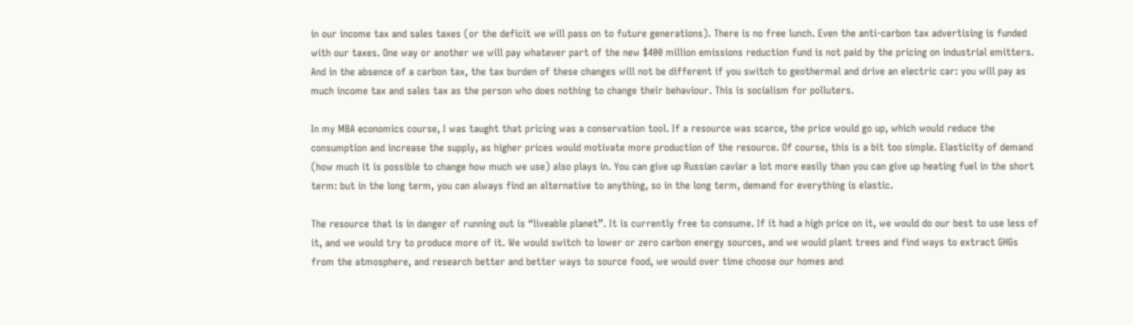in our income tax and sales taxes (or the deficit we will pass on to future generations). There is no free lunch. Even the anti-carbon tax advertising is funded with our taxes. One way or another we will pay whatever part of the new $400 million emissions reduction fund is not paid by the pricing on industrial emitters. And in the absence of a carbon tax, the tax burden of these changes will not be different if you switch to geothermal and drive an electric car: you will pay as much income tax and sales tax as the person who does nothing to change their behaviour. This is socialism for polluters.

In my MBA economics course, I was taught that pricing was a conservation tool. If a resource was scarce, the price would go up, which would reduce the consumption and increase the supply, as higher prices would motivate more production of the resource. Of course, this is a bit too simple. Elasticity of demand (how much it is possible to change how much we use) also plays in. You can give up Russian caviar a lot more easily than you can give up heating fuel in the short term: but in the long term, you can always find an alternative to anything, so in the long term, demand for everything is elastic.

The resource that is in danger of running out is “liveable planet”. It is currently free to consume. If it had a high price on it, we would do our best to use less of it, and we would try to produce more of it. We would switch to lower or zero carbon energy sources, and we would plant trees and find ways to extract GHGs from the atmosphere, and research better and better ways to source food, we would over time choose our homes and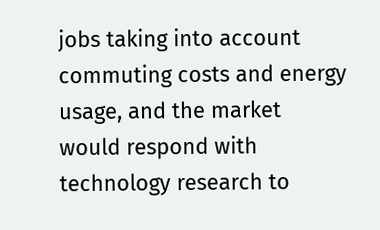jobs taking into account commuting costs and energy usage, and the market would respond with technology research to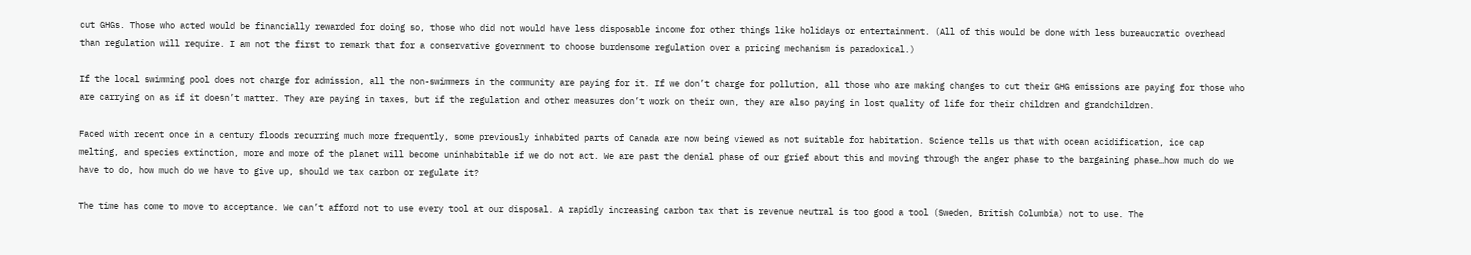cut GHGs. Those who acted would be financially rewarded for doing so, those who did not would have less disposable income for other things like holidays or entertainment. (All of this would be done with less bureaucratic overhead than regulation will require. I am not the first to remark that for a conservative government to choose burdensome regulation over a pricing mechanism is paradoxical.)

If the local swimming pool does not charge for admission, all the non-swimmers in the community are paying for it. If we don’t charge for pollution, all those who are making changes to cut their GHG emissions are paying for those who are carrying on as if it doesn’t matter. They are paying in taxes, but if the regulation and other measures don’t work on their own, they are also paying in lost quality of life for their children and grandchildren.

Faced with recent once in a century floods recurring much more frequently, some previously inhabited parts of Canada are now being viewed as not suitable for habitation. Science tells us that with ocean acidification, ice cap melting, and species extinction, more and more of the planet will become uninhabitable if we do not act. We are past the denial phase of our grief about this and moving through the anger phase to the bargaining phase…how much do we have to do, how much do we have to give up, should we tax carbon or regulate it?

The time has come to move to acceptance. We can’t afford not to use every tool at our disposal. A rapidly increasing carbon tax that is revenue neutral is too good a tool (Sweden, British Columbia) not to use. The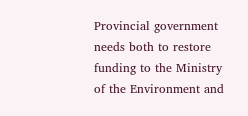Provincial government needs both to restore funding to the Ministry of the Environment and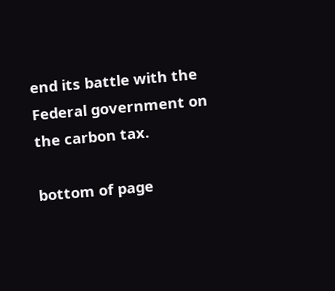end its battle with the Federal government on the carbon tax.

bottom of page